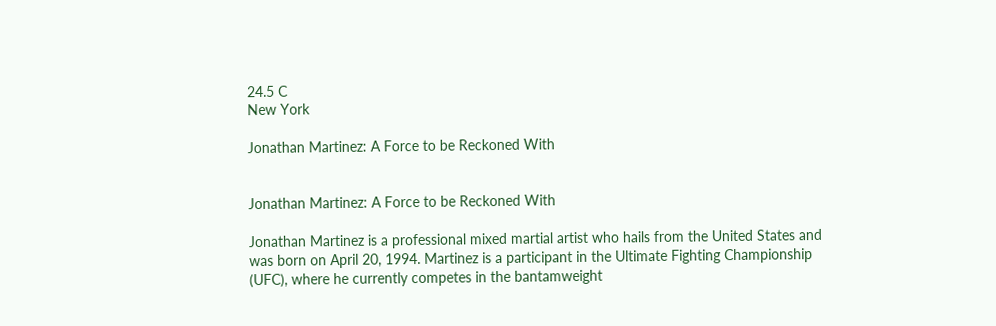24.5 C
New York

Jonathan Martinez: A Force to be Reckoned With


Jonathan Martinez: A Force to be Reckoned With

Jonathan Martinez is a professional mixed martial artist who hails from the United States and was born on April 20, 1994. Martinez is a participant in the Ultimate Fighting Championship (UFC), where he currently competes in the bantamweight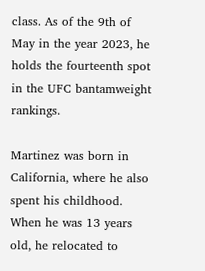class. As of the 9th of May in the year 2023, he holds the fourteenth spot in the UFC bantamweight rankings.

Martinez was born in California, where he also spent his childhood. When he was 13 years old, he relocated to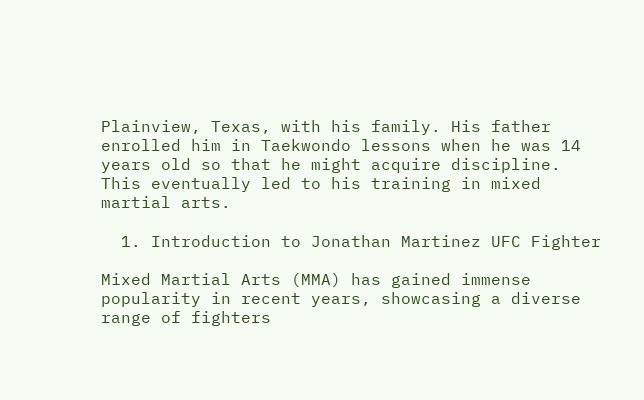Plainview, Texas, with his family. His father enrolled him in Taekwondo lessons when he was 14 years old so that he might acquire discipline. This eventually led to his training in mixed martial arts.

  1. Introduction to Jonathan Martinez UFC Fighter

Mixed Martial Arts (MMA) has gained immense popularity in recent years, showcasing a diverse range of fighters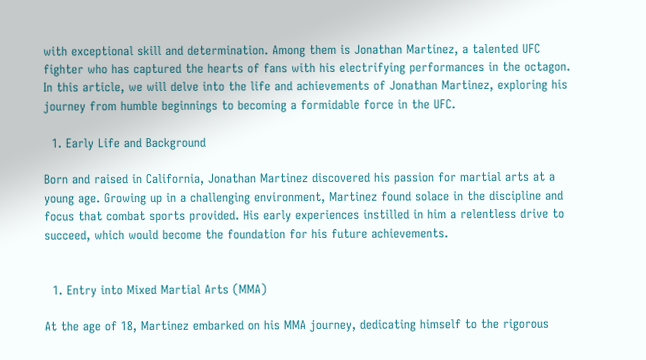with exceptional skill and determination. Among them is Jonathan Martinez, a talented UFC fighter who has captured the hearts of fans with his electrifying performances in the octagon. In this article, we will delve into the life and achievements of Jonathan Martinez, exploring his journey from humble beginnings to becoming a formidable force in the UFC.

  1. Early Life and Background

Born and raised in California, Jonathan Martinez discovered his passion for martial arts at a young age. Growing up in a challenging environment, Martinez found solace in the discipline and focus that combat sports provided. His early experiences instilled in him a relentless drive to succeed, which would become the foundation for his future achievements.


  1. Entry into Mixed Martial Arts (MMA)

At the age of 18, Martinez embarked on his MMA journey, dedicating himself to the rigorous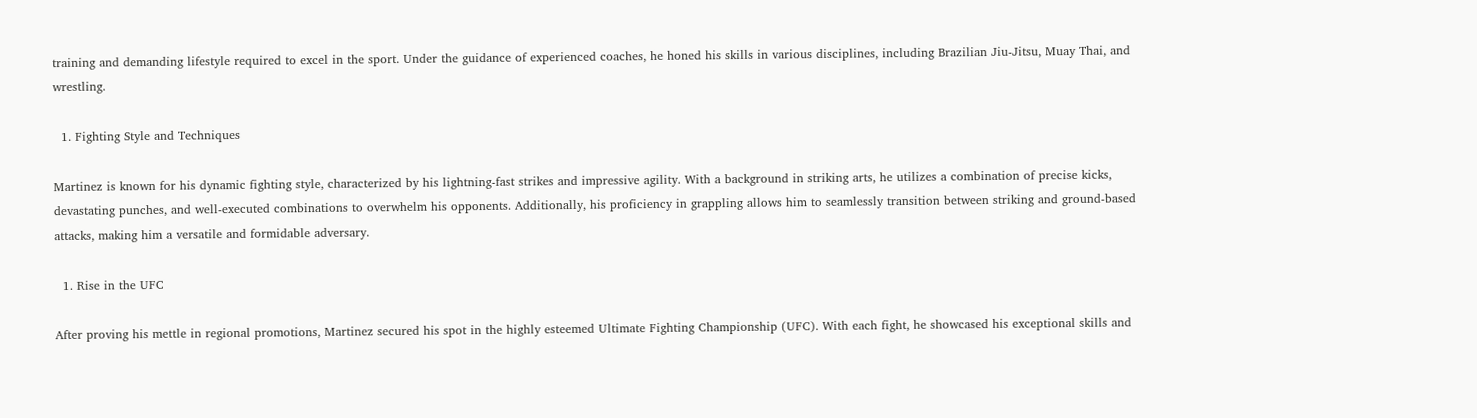training and demanding lifestyle required to excel in the sport. Under the guidance of experienced coaches, he honed his skills in various disciplines, including Brazilian Jiu-Jitsu, Muay Thai, and wrestling.

  1. Fighting Style and Techniques

Martinez is known for his dynamic fighting style, characterized by his lightning-fast strikes and impressive agility. With a background in striking arts, he utilizes a combination of precise kicks, devastating punches, and well-executed combinations to overwhelm his opponents. Additionally, his proficiency in grappling allows him to seamlessly transition between striking and ground-based attacks, making him a versatile and formidable adversary.

  1. Rise in the UFC

After proving his mettle in regional promotions, Martinez secured his spot in the highly esteemed Ultimate Fighting Championship (UFC). With each fight, he showcased his exceptional skills and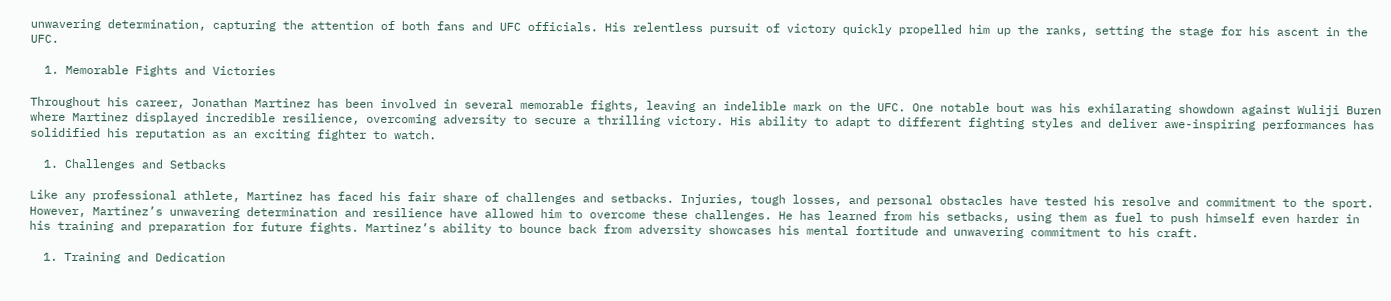unwavering determination, capturing the attention of both fans and UFC officials. His relentless pursuit of victory quickly propelled him up the ranks, setting the stage for his ascent in the UFC.

  1. Memorable Fights and Victories

Throughout his career, Jonathan Martinez has been involved in several memorable fights, leaving an indelible mark on the UFC. One notable bout was his exhilarating showdown against Wuliji Buren where Martinez displayed incredible resilience, overcoming adversity to secure a thrilling victory. His ability to adapt to different fighting styles and deliver awe-inspiring performances has solidified his reputation as an exciting fighter to watch.

  1. Challenges and Setbacks

Like any professional athlete, Martinez has faced his fair share of challenges and setbacks. Injuries, tough losses, and personal obstacles have tested his resolve and commitment to the sport. However, Martinez’s unwavering determination and resilience have allowed him to overcome these challenges. He has learned from his setbacks, using them as fuel to push himself even harder in his training and preparation for future fights. Martinez’s ability to bounce back from adversity showcases his mental fortitude and unwavering commitment to his craft.

  1. Training and Dedication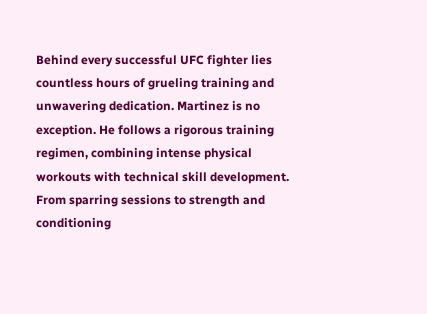Behind every successful UFC fighter lies countless hours of grueling training and unwavering dedication. Martinez is no exception. He follows a rigorous training regimen, combining intense physical workouts with technical skill development. From sparring sessions to strength and conditioning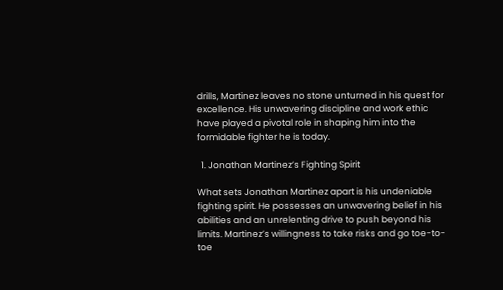drills, Martinez leaves no stone unturned in his quest for excellence. His unwavering discipline and work ethic have played a pivotal role in shaping him into the formidable fighter he is today.

  1. Jonathan Martinez’s Fighting Spirit

What sets Jonathan Martinez apart is his undeniable fighting spirit. He possesses an unwavering belief in his abilities and an unrelenting drive to push beyond his limits. Martinez’s willingness to take risks and go toe-to-toe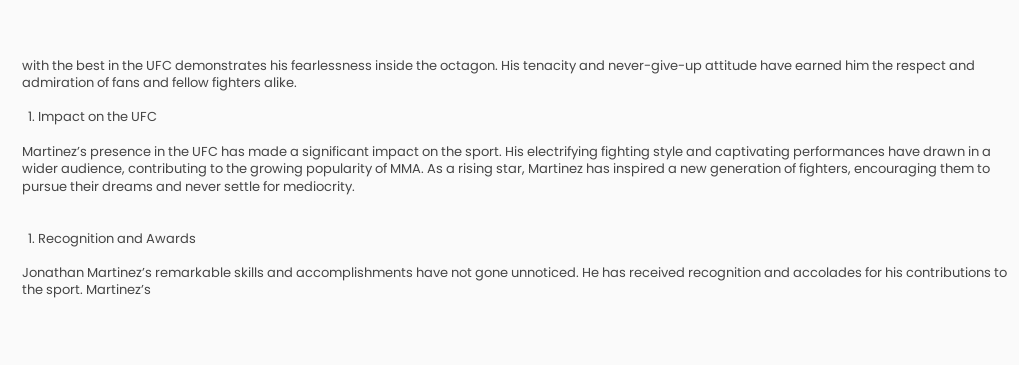with the best in the UFC demonstrates his fearlessness inside the octagon. His tenacity and never-give-up attitude have earned him the respect and admiration of fans and fellow fighters alike.

  1. Impact on the UFC

Martinez’s presence in the UFC has made a significant impact on the sport. His electrifying fighting style and captivating performances have drawn in a wider audience, contributing to the growing popularity of MMA. As a rising star, Martinez has inspired a new generation of fighters, encouraging them to pursue their dreams and never settle for mediocrity.


  1. Recognition and Awards

Jonathan Martinez’s remarkable skills and accomplishments have not gone unnoticed. He has received recognition and accolades for his contributions to the sport. Martinez’s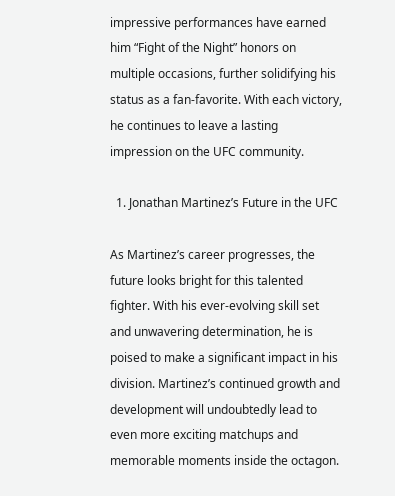impressive performances have earned him “Fight of the Night” honors on multiple occasions, further solidifying his status as a fan-favorite. With each victory, he continues to leave a lasting impression on the UFC community.

  1. Jonathan Martinez’s Future in the UFC

As Martinez’s career progresses, the future looks bright for this talented fighter. With his ever-evolving skill set and unwavering determination, he is poised to make a significant impact in his division. Martinez’s continued growth and development will undoubtedly lead to even more exciting matchups and memorable moments inside the octagon.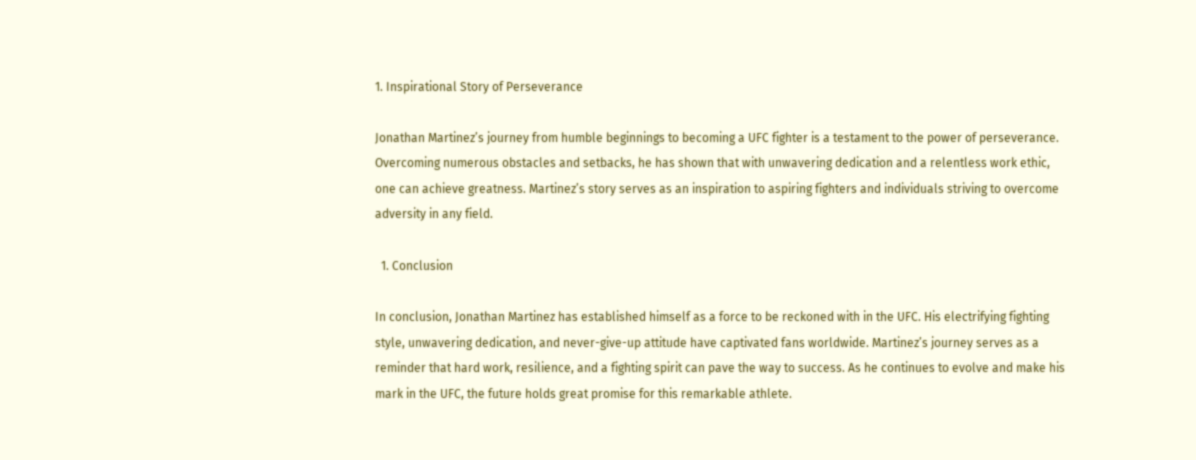1. Inspirational Story of Perseverance

Jonathan Martinez’s journey from humble beginnings to becoming a UFC fighter is a testament to the power of perseverance. Overcoming numerous obstacles and setbacks, he has shown that with unwavering dedication and a relentless work ethic, one can achieve greatness. Martinez’s story serves as an inspiration to aspiring fighters and individuals striving to overcome adversity in any field.

  1. Conclusion

In conclusion, Jonathan Martinez has established himself as a force to be reckoned with in the UFC. His electrifying fighting style, unwavering dedication, and never-give-up attitude have captivated fans worldwide. Martinez’s journey serves as a reminder that hard work, resilience, and a fighting spirit can pave the way to success. As he continues to evolve and make his mark in the UFC, the future holds great promise for this remarkable athlete.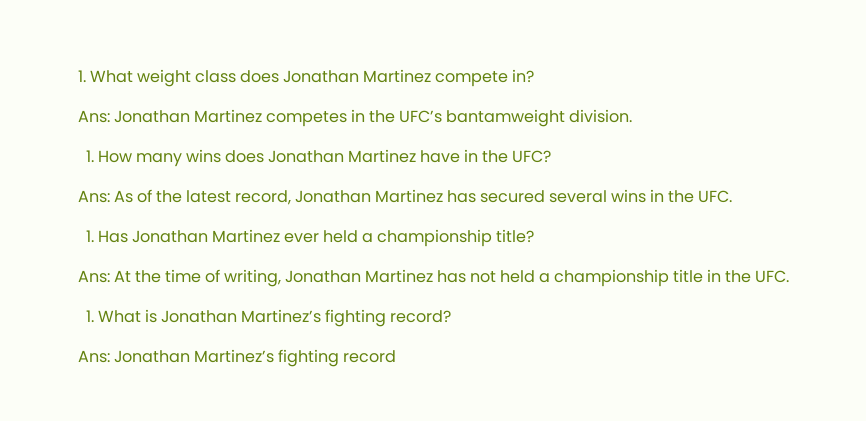1. What weight class does Jonathan Martinez compete in?

Ans: Jonathan Martinez competes in the UFC’s bantamweight division.

  1. How many wins does Jonathan Martinez have in the UFC?

Ans: As of the latest record, Jonathan Martinez has secured several wins in the UFC.

  1. Has Jonathan Martinez ever held a championship title?

Ans: At the time of writing, Jonathan Martinez has not held a championship title in the UFC.

  1. What is Jonathan Martinez’s fighting record?

Ans: Jonathan Martinez’s fighting record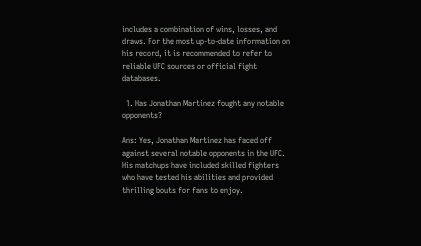includes a combination of wins, losses, and draws. For the most up-to-date information on his record, it is recommended to refer to reliable UFC sources or official fight databases.

  1. Has Jonathan Martinez fought any notable opponents?

Ans: Yes, Jonathan Martinez has faced off against several notable opponents in the UFC. His matchups have included skilled fighters who have tested his abilities and provided thrilling bouts for fans to enjoy.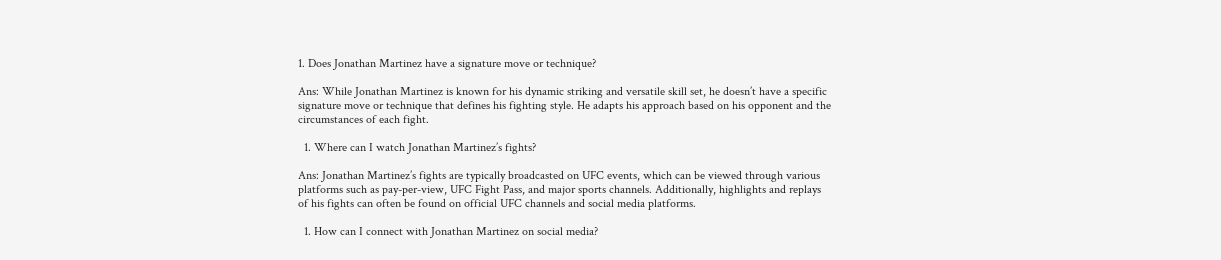1. Does Jonathan Martinez have a signature move or technique?

Ans: While Jonathan Martinez is known for his dynamic striking and versatile skill set, he doesn’t have a specific signature move or technique that defines his fighting style. He adapts his approach based on his opponent and the circumstances of each fight.

  1. Where can I watch Jonathan Martinez’s fights?

Ans: Jonathan Martinez’s fights are typically broadcasted on UFC events, which can be viewed through various platforms such as pay-per-view, UFC Fight Pass, and major sports channels. Additionally, highlights and replays of his fights can often be found on official UFC channels and social media platforms.

  1. How can I connect with Jonathan Martinez on social media?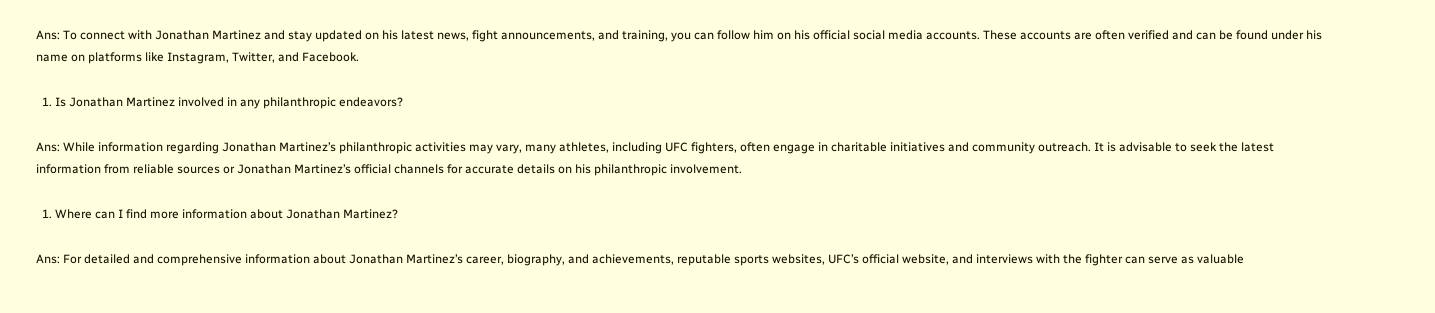Ans: To connect with Jonathan Martinez and stay updated on his latest news, fight announcements, and training, you can follow him on his official social media accounts. These accounts are often verified and can be found under his name on platforms like Instagram, Twitter, and Facebook.

  1. Is Jonathan Martinez involved in any philanthropic endeavors?

Ans: While information regarding Jonathan Martinez’s philanthropic activities may vary, many athletes, including UFC fighters, often engage in charitable initiatives and community outreach. It is advisable to seek the latest information from reliable sources or Jonathan Martinez’s official channels for accurate details on his philanthropic involvement.

  1. Where can I find more information about Jonathan Martinez?

Ans: For detailed and comprehensive information about Jonathan Martinez’s career, biography, and achievements, reputable sports websites, UFC’s official website, and interviews with the fighter can serve as valuable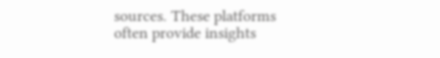sources. These platforms often provide insights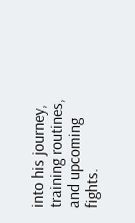into his journey, training routines, and upcoming fights.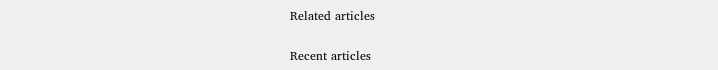Related articles

Recent articles